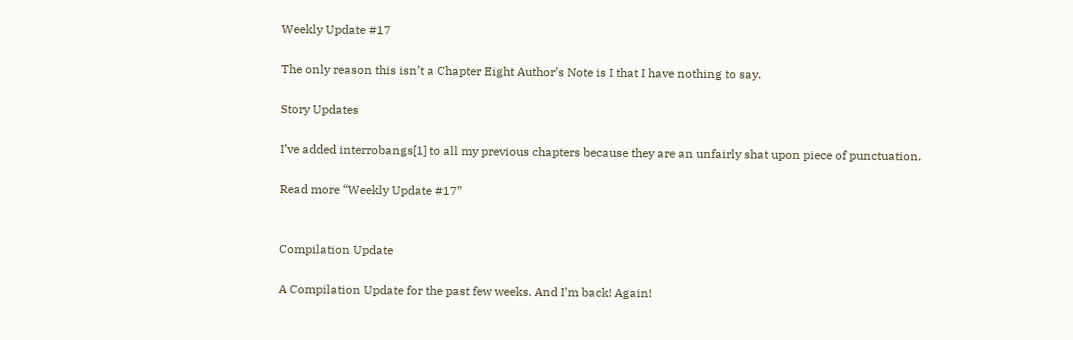Weekly Update #17

The only reason this isn’t a Chapter Eight Author’s Note is I that I have nothing to say.

Story Updates

I’ve added interrobangs[1] to all my previous chapters because they are an unfairly shat upon piece of punctuation.

Read more “Weekly Update #17”


Compilation Update

A Compilation Update for the past few weeks. And I’m back! Again!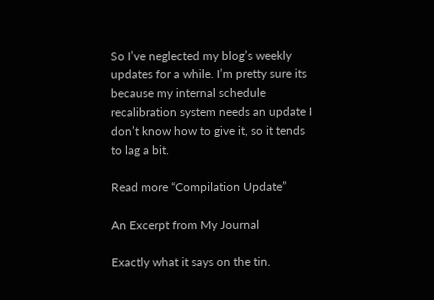So I’ve neglected my blog’s weekly updates for a while. I’m pretty sure its because my internal schedule recalibration system needs an update I don’t know how to give it, so it tends to lag a bit.

Read more “Compilation Update”

An Excerpt from My Journal

Exactly what it says on the tin.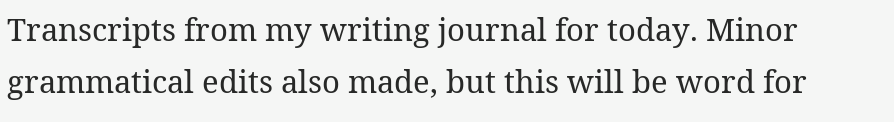Transcripts from my writing journal for today. Minor grammatical edits also made, but this will be word for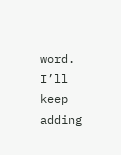word. I’ll keep adding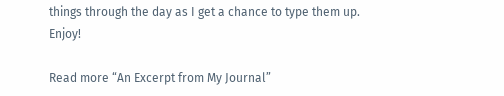things through the day as I get a chance to type them up. Enjoy!

Read more “An Excerpt from My Journal”